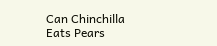Can Chinchilla Eats Pears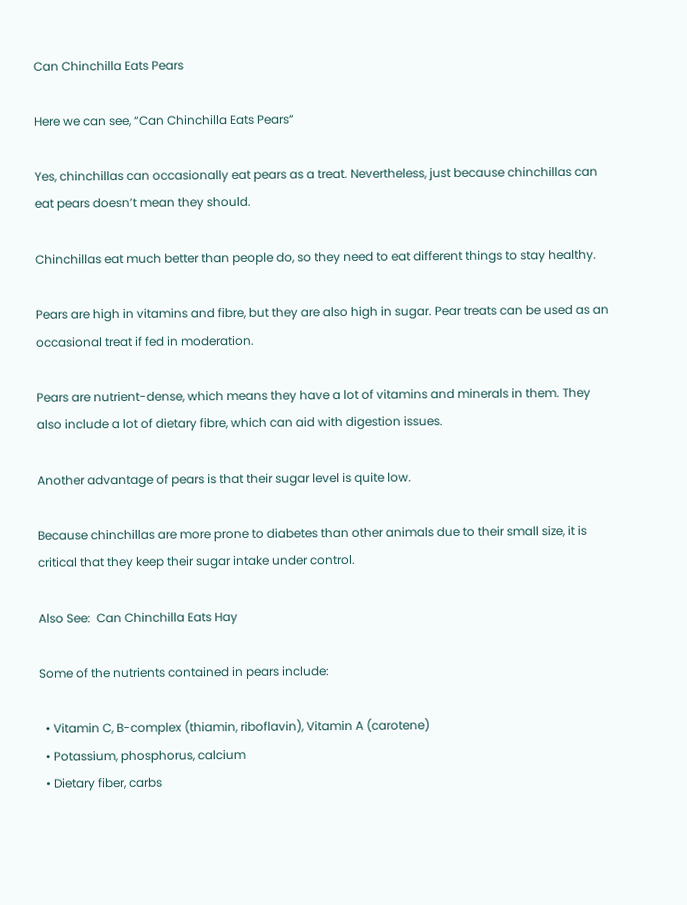Can Chinchilla Eats Pears

Here we can see, “Can Chinchilla Eats Pears”

Yes, chinchillas can occasionally eat pears as a treat. Nevertheless, just because chinchillas can eat pears doesn’t mean they should.

Chinchillas eat much better than people do, so they need to eat different things to stay healthy.

Pears are high in vitamins and fibre, but they are also high in sugar. Pear treats can be used as an occasional treat if fed in moderation.

Pears are nutrient-dense, which means they have a lot of vitamins and minerals in them. They also include a lot of dietary fibre, which can aid with digestion issues.

Another advantage of pears is that their sugar level is quite low.

Because chinchillas are more prone to diabetes than other animals due to their small size, it is critical that they keep their sugar intake under control.

Also See:  Can Chinchilla Eats Hay

Some of the nutrients contained in pears include:

  • Vitamin C, B-complex (thiamin, riboflavin), Vitamin A (carotene)
  • Potassium, phosphorus, calcium
  • Dietary fiber, carbs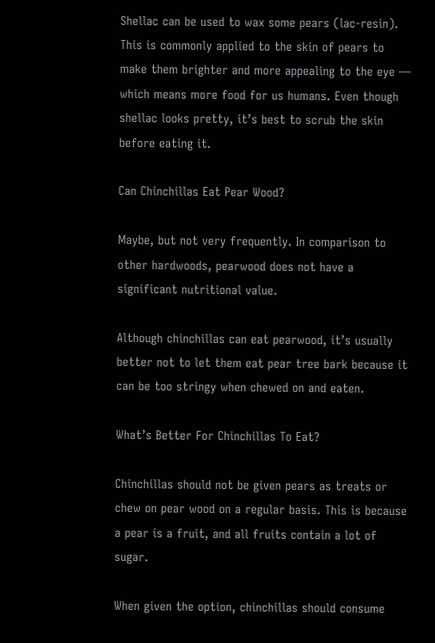Shellac can be used to wax some pears (lac-resin). This is commonly applied to the skin of pears to make them brighter and more appealing to the eye — which means more food for us humans. Even though shellac looks pretty, it’s best to scrub the skin before eating it.

Can Chinchillas Eat Pear Wood?

Maybe, but not very frequently. In comparison to other hardwoods, pearwood does not have a significant nutritional value.

Although chinchillas can eat pearwood, it’s usually better not to let them eat pear tree bark because it can be too stringy when chewed on and eaten.

What’s Better For Chinchillas To Eat?

Chinchillas should not be given pears as treats or chew on pear wood on a regular basis. This is because a pear is a fruit, and all fruits contain a lot of sugar.

When given the option, chinchillas should consume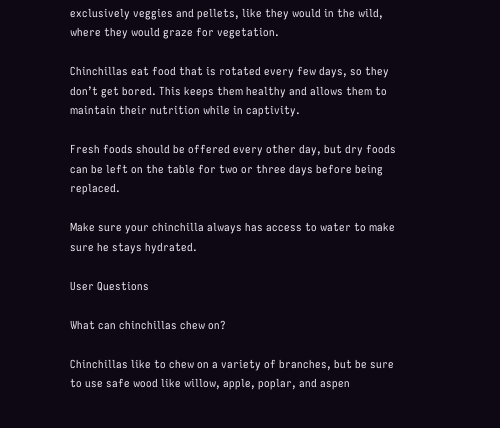exclusively veggies and pellets, like they would in the wild, where they would graze for vegetation.

Chinchillas eat food that is rotated every few days, so they don’t get bored. This keeps them healthy and allows them to maintain their nutrition while in captivity.

Fresh foods should be offered every other day, but dry foods can be left on the table for two or three days before being replaced.

Make sure your chinchilla always has access to water to make sure he stays hydrated.

User Questions

What can chinchillas chew on?

Chinchillas like to chew on a variety of branches, but be sure to use safe wood like willow, apple, poplar, and aspen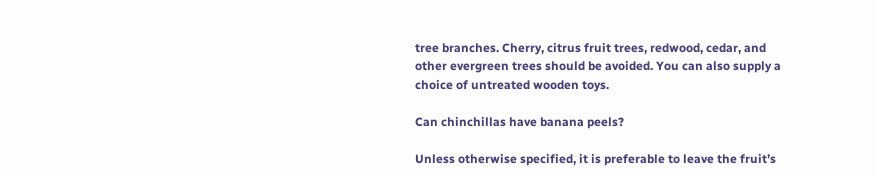tree branches. Cherry, citrus fruit trees, redwood, cedar, and other evergreen trees should be avoided. You can also supply a choice of untreated wooden toys.

Can chinchillas have banana peels?

Unless otherwise specified, it is preferable to leave the fruit’s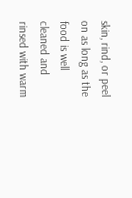skin, rind, or peel on as long as the food is well cleaned and rinsed with warm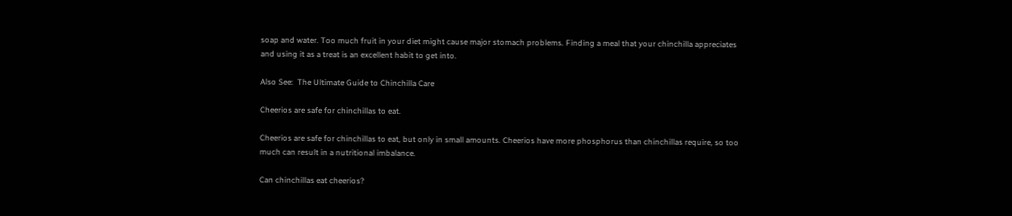soap and water. Too much fruit in your diet might cause major stomach problems. Finding a meal that your chinchilla appreciates and using it as a treat is an excellent habit to get into.

Also See:  The Ultimate Guide to Chinchilla Care

Cheerios are safe for chinchillas to eat.

Cheerios are safe for chinchillas to eat, but only in small amounts. Cheerios have more phosphorus than chinchillas require, so too much can result in a nutritional imbalance.

Can chinchillas eat cheerios?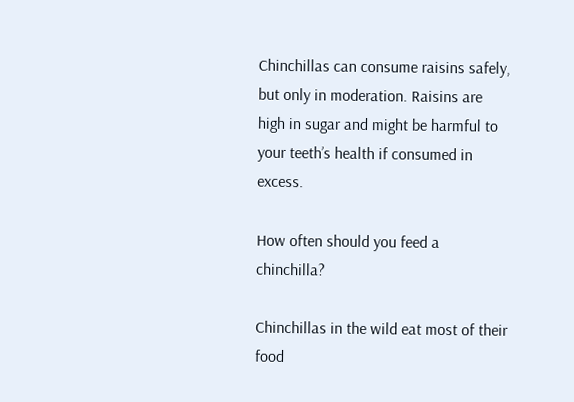Chinchillas can consume raisins safely, but only in moderation. Raisins are high in sugar and might be harmful to your teeth’s health if consumed in excess.

How often should you feed a chinchilla?

Chinchillas in the wild eat most of their food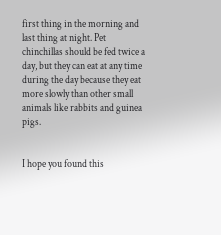first thing in the morning and last thing at night. Pet chinchillas should be fed twice a day, but they can eat at any time during the day because they eat more slowly than other small animals like rabbits and guinea pigs.


I hope you found this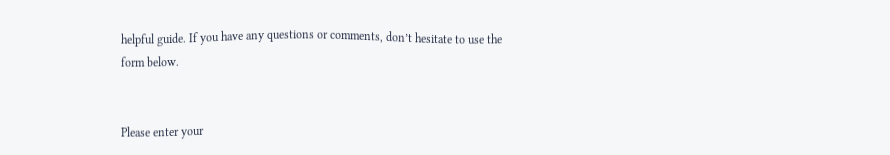helpful guide. If you have any questions or comments, don’t hesitate to use the form below.


Please enter your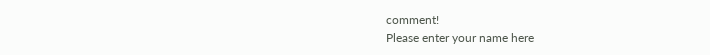comment!
Please enter your name here